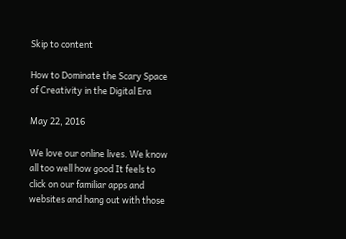Skip to content

How to Dominate the Scary Space of Creativity in the Digital Era

May 22, 2016

We love our online lives. We know all too well how good It feels to click on our familiar apps and websites and hang out with those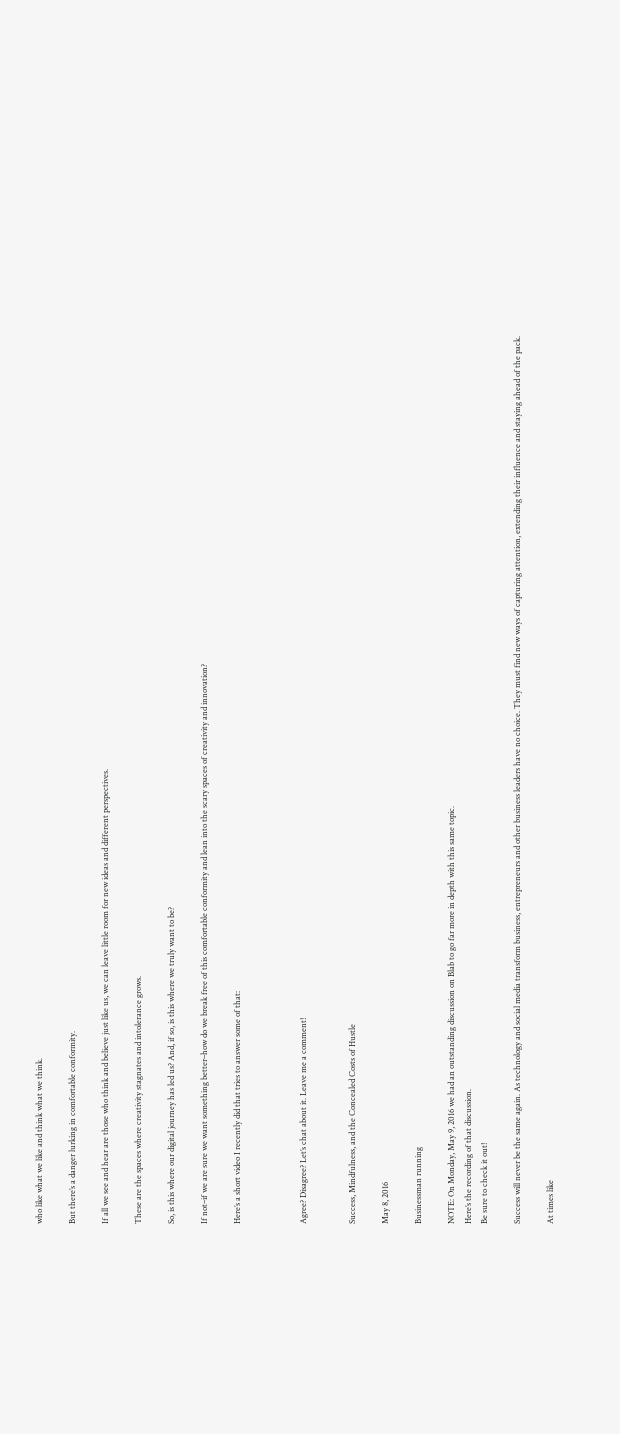who like what we like and think what we think.

But there’s a danger lurking in comfortable conformity.

If all we see and hear are those who think and believe just like us, we can leave little room for new ideas and different perspectives.

These are the spaces where creativity stagnates and intolerance grows.

So, is this where our digital journey has led us? And, if so, is this where we truly want to be?

If not–if we are sure we want something better–how do we break free of this comfortable conformity and lean into the scary spaces of creativity and innovation?

Here’s a short video I recently did that tries to answer some of that:



Agree? Disagree? Let’s chat about it. Leave me a comment!


Success, Mindfulness, and the Concealed Costs of Hustle

May 8, 2016

Businessman running

NOTE: On Monday, May 9, 2016 we had an outstanding discussion on Blab to go far more in depth with this same topic.
Here’s the recording of that discussion.
Be sure to check it out!

Success will never be the same again. As technology and social media transform business, entrepreneurs and other business leaders have no choice. They must find new ways of capturing attention, extending their influence and staying ahead of the pack.

At times like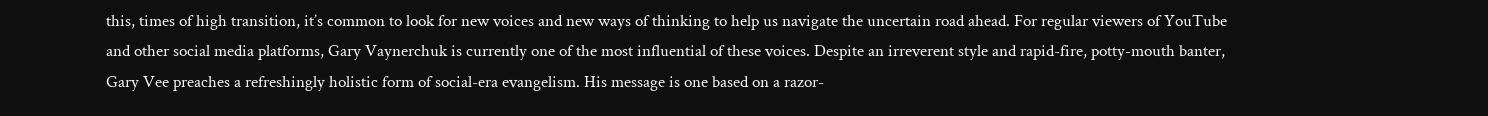this, times of high transition, it’s common to look for new voices and new ways of thinking to help us navigate the uncertain road ahead. For regular viewers of YouTube and other social media platforms, Gary Vaynerchuk is currently one of the most influential of these voices. Despite an irreverent style and rapid-fire, potty-mouth banter, Gary Vee preaches a refreshingly holistic form of social-era evangelism. His message is one based on a razor-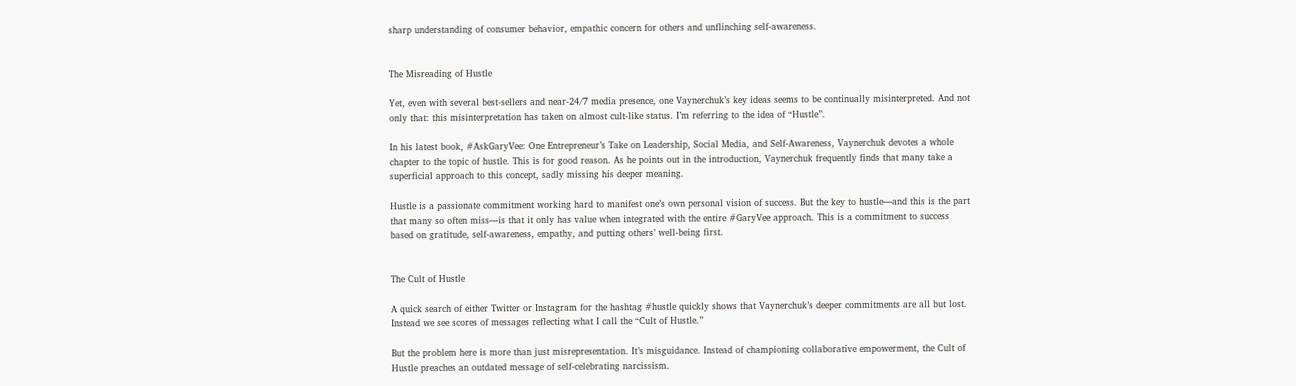sharp understanding of consumer behavior, empathic concern for others and unflinching self-awareness.


The Misreading of Hustle

Yet, even with several best-sellers and near-24/7 media presence, one Vaynerchuk’s key ideas seems to be continually misinterpreted. And not only that: this misinterpretation has taken on almost cult-like status. I’m referring to the idea of “Hustle”.

In his latest book, #AskGaryVee: One Entrepreneur’s Take on Leadership, Social Media, and Self-Awareness, Vaynerchuk devotes a whole chapter to the topic of hustle. This is for good reason. As he points out in the introduction, Vaynerchuk frequently finds that many take a superficial approach to this concept, sadly missing his deeper meaning.

Hustle is a passionate commitment working hard to manifest one’s own personal vision of success. But the key to hustle—and this is the part that many so often miss—is that it only has value when integrated with the entire #GaryVee approach. This is a commitment to success based on gratitude, self-awareness, empathy, and putting others’ well-being first.


The Cult of Hustle

A quick search of either Twitter or Instagram for the hashtag #hustle quickly shows that Vaynerchuk’s deeper commitments are all but lost. Instead we see scores of messages reflecting what I call the “Cult of Hustle.”

But the problem here is more than just misrepresentation. It’s misguidance. Instead of championing collaborative empowerment, the Cult of Hustle preaches an outdated message of self-celebrating narcissism.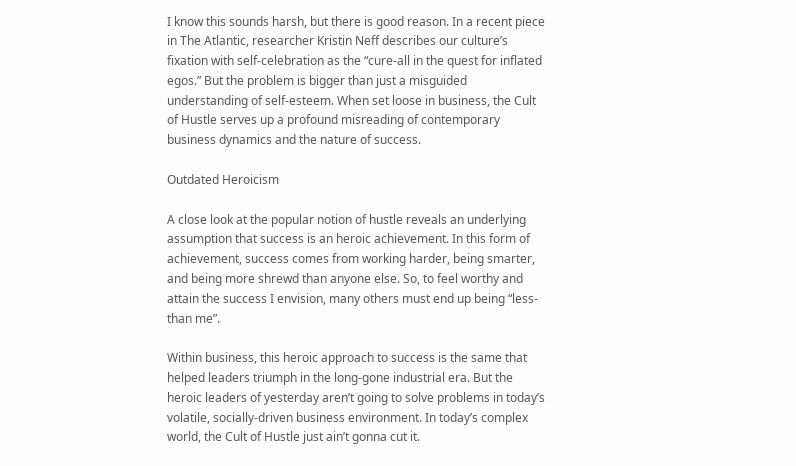I know this sounds harsh, but there is good reason. In a recent piece in The Atlantic, researcher Kristin Neff describes our culture’s fixation with self-celebration as the “cure-all in the quest for inflated egos.” But the problem is bigger than just a misguided understanding of self-esteem. When set loose in business, the Cult of Hustle serves up a profound misreading of contemporary business dynamics and the nature of success.

Outdated Heroicism

A close look at the popular notion of hustle reveals an underlying assumption that success is an heroic achievement. In this form of achievement, success comes from working harder, being smarter, and being more shrewd than anyone else. So, to feel worthy and attain the success I envision, many others must end up being “less-than me”.

Within business, this heroic approach to success is the same that helped leaders triumph in the long-gone industrial era. But the heroic leaders of yesterday aren’t going to solve problems in today’s volatile, socially-driven business environment. In today’s complex world, the Cult of Hustle just ain’t gonna cut it.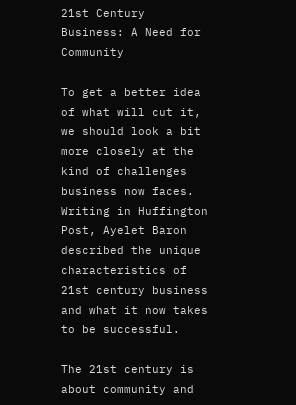21st Century Business: A Need for Community

To get a better idea of what will cut it, we should look a bit more closely at the kind of challenges business now faces. Writing in Huffington Post, Ayelet Baron described the unique characteristics of 21st century business and what it now takes to be successful.

The 21st century is about community and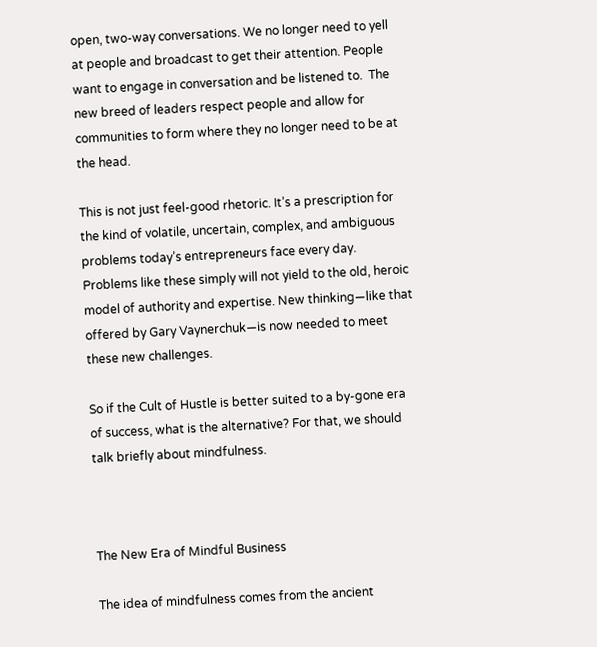open, two-way conversations. We no longer need to yell at people and broadcast to get their attention. People want to engage in conversation and be listened to.  The new breed of leaders respect people and allow for communities to form where they no longer need to be at the head.

This is not just feel-good rhetoric. It’s a prescription for the kind of volatile, uncertain, complex, and ambiguous problems today’s entrepreneurs face every day. Problems like these simply will not yield to the old, heroic model of authority and expertise. New thinking—like that offered by Gary Vaynerchuk—is now needed to meet these new challenges.

So if the Cult of Hustle is better suited to a by-gone era of success, what is the alternative? For that, we should talk briefly about mindfulness.



The New Era of Mindful Business

The idea of mindfulness comes from the ancient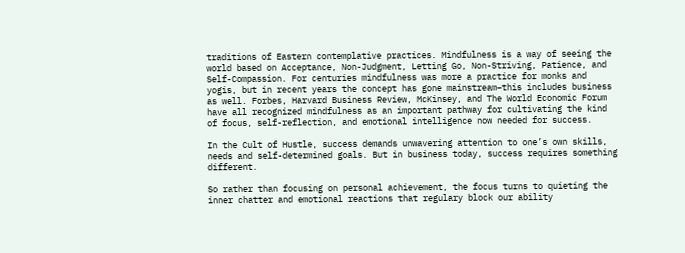traditions of Eastern contemplative practices. Mindfulness is a way of seeing the world based on Acceptance, Non-Judgment, Letting Go, Non-Striving, Patience, and Self-Compassion. For centuries mindfulness was more a practice for monks and yogis, but in recent years the concept has gone mainstream–this includes business as well. Forbes, Harvard Business Review, McKinsey, and The World Economic Forum have all recognized mindfulness as an important pathway for cultivating the kind of focus, self-reflection, and emotional intelligence now needed for success.

In the Cult of Hustle, success demands unwavering attention to one’s own skills, needs and self-determined goals. But in business today, success requires something different.

So rather than focusing on personal achievement, the focus turns to quieting the inner chatter and emotional reactions that regulary block our ability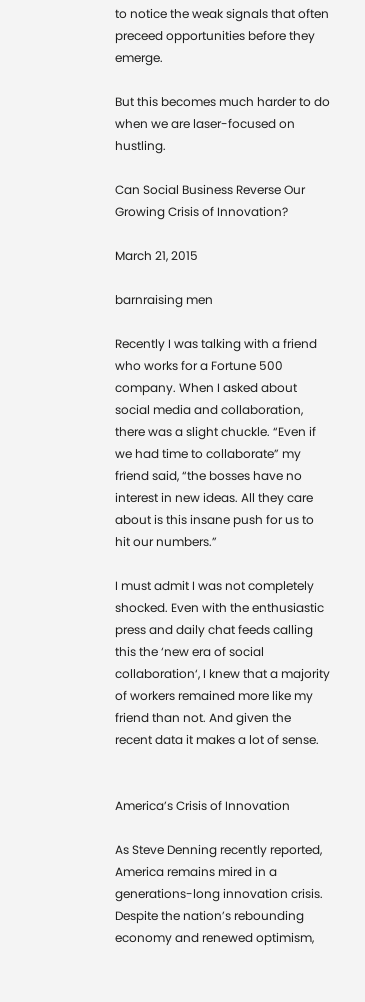to notice the weak signals that often preceed opportunities before they emerge.

But this becomes much harder to do when we are laser-focused on hustling.

Can Social Business Reverse Our Growing Crisis of Innovation?

March 21, 2015

barnraising men

Recently I was talking with a friend who works for a Fortune 500 company. When I asked about social media and collaboration, there was a slight chuckle. “Even if we had time to collaborate” my friend said, “the bosses have no interest in new ideas. All they care about is this insane push for us to hit our numbers.”

I must admit I was not completely shocked. Even with the enthusiastic press and daily chat feeds calling this the ‘new era of social collaboration‘, I knew that a majority of workers remained more like my friend than not. And given the recent data it makes a lot of sense.


America’s Crisis of Innovation

As Steve Denning recently reported, America remains mired in a generations-long innovation crisis. Despite the nation’s rebounding economy and renewed optimism,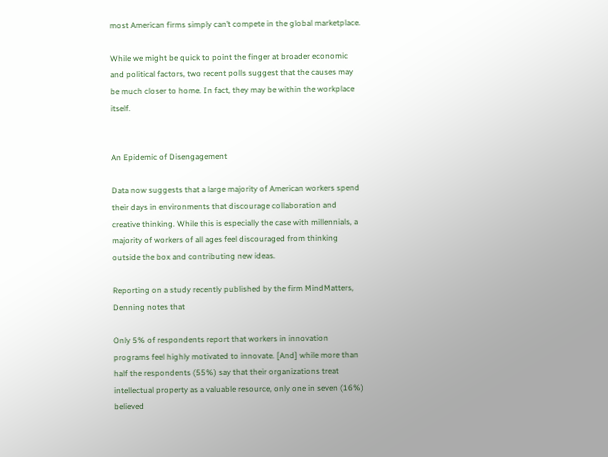most American firms simply can’t compete in the global marketplace.

While we might be quick to point the finger at broader economic and political factors, two recent polls suggest that the causes may be much closer to home. In fact, they may be within the workplace itself.


An Epidemic of Disengagement

Data now suggests that a large majority of American workers spend their days in environments that discourage collaboration and creative thinking. While this is especially the case with millennials, a majority of workers of all ages feel discouraged from thinking outside the box and contributing new ideas.

Reporting on a study recently published by the firm MindMatters, Denning notes that

Only 5% of respondents report that workers in innovation programs feel highly motivated to innovate. [And] while more than half the respondents (55%) say that their organizations treat intellectual property as a valuable resource, only one in seven (16%) believed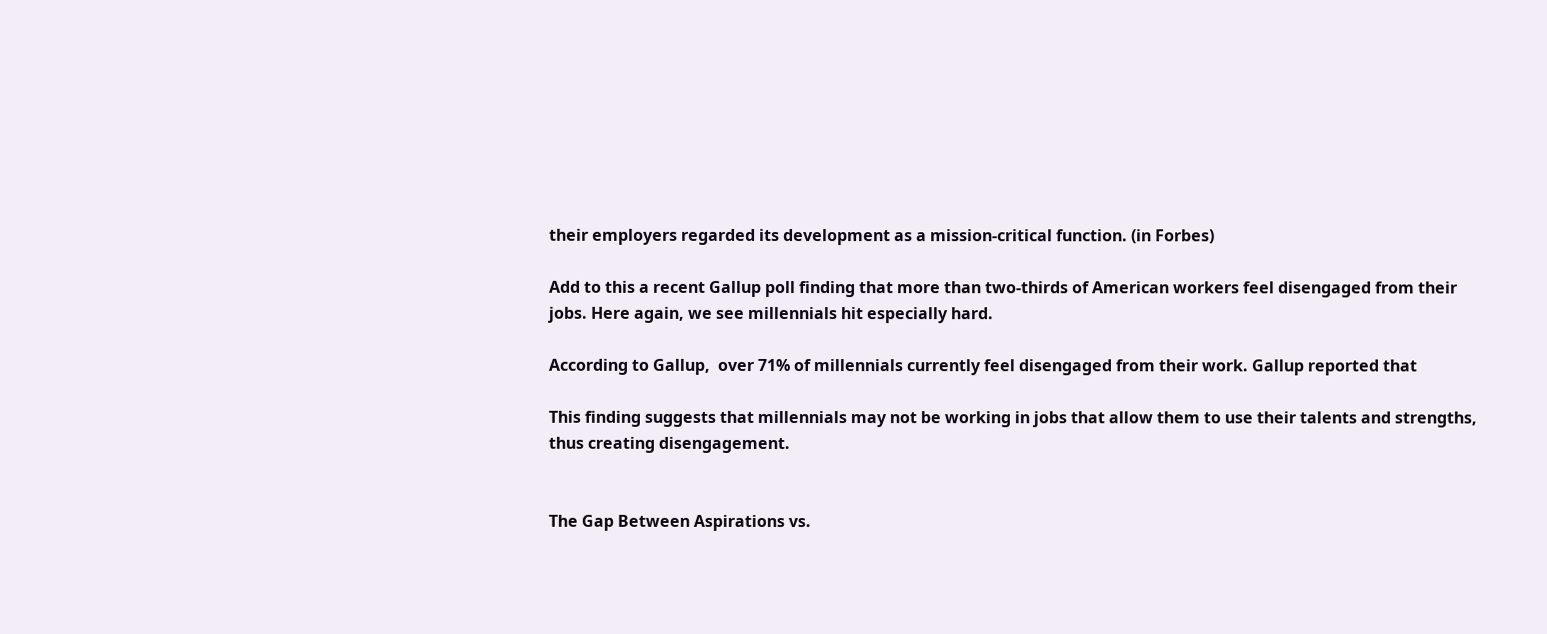their employers regarded its development as a mission-critical function. (in Forbes)

Add to this a recent Gallup poll finding that more than two-thirds of American workers feel disengaged from their jobs. Here again, we see millennials hit especially hard.

According to Gallup,  over 71% of millennials currently feel disengaged from their work. Gallup reported that

This finding suggests that millennials may not be working in jobs that allow them to use their talents and strengths, thus creating disengagement.


The Gap Between Aspirations vs.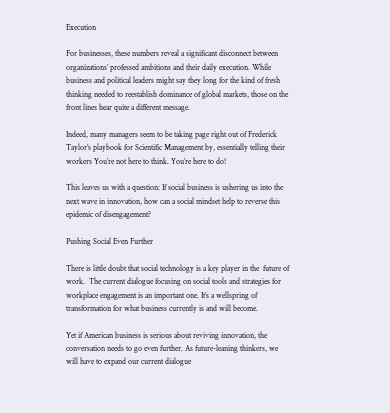Execution

For businesses, these numbers reveal a significant disconnect between organizations’ professed ambitions and their daily execution. While business and political leaders might say they long for the kind of fresh thinking needed to reestablish dominance of global markets, those on the front lines hear quite a different message.

Indeed, many managers seem to be taking page right out of Frederick Taylor’s playbook for Scientific Management by, essentially telling their workers You’re not here to think. You’re here to do!

This leaves us with a question: If social business is ushering us into the next wave in innovation, how can a social mindset help to reverse this epidemic of disengagement?

Pushing Social Even Further

There is little doubt that social technology is a key player in the  future of work.  The current dialogue focusing on social tools and strategies for workplace engagement is an important one. It’s a wellspring of transformation for what business currently is and will become.

Yet if American business is serious about reviving innovation, the conversation needs to go even further. As future-leaning thinkers, we will have to expand our current dialogue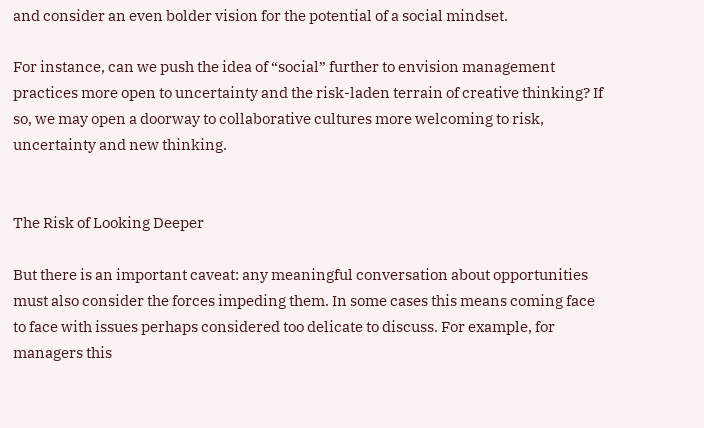and consider an even bolder vision for the potential of a social mindset.

For instance, can we push the idea of “social” further to envision management practices more open to uncertainty and the risk-laden terrain of creative thinking? If so, we may open a doorway to collaborative cultures more welcoming to risk, uncertainty and new thinking.


The Risk of Looking Deeper

But there is an important caveat: any meaningful conversation about opportunities must also consider the forces impeding them. In some cases this means coming face to face with issues perhaps considered too delicate to discuss. For example, for managers this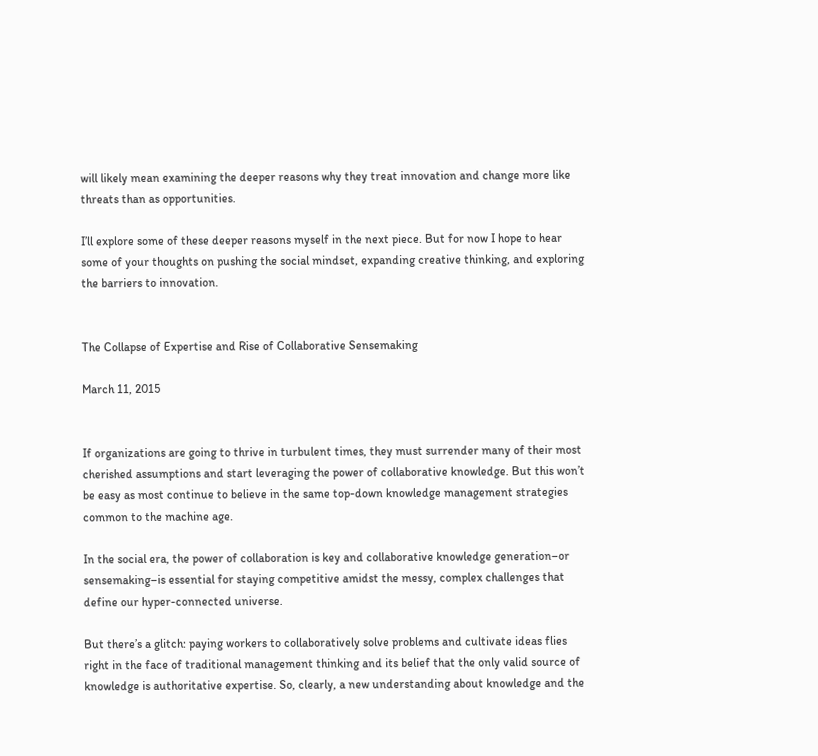will likely mean examining the deeper reasons why they treat innovation and change more like threats than as opportunities.

I’ll explore some of these deeper reasons myself in the next piece. But for now I hope to hear some of your thoughts on pushing the social mindset, expanding creative thinking, and exploring the barriers to innovation.


The Collapse of Expertise and Rise of Collaborative Sensemaking

March 11, 2015


If organizations are going to thrive in turbulent times, they must surrender many of their most cherished assumptions and start leveraging the power of collaborative knowledge. But this won’t be easy as most continue to believe in the same top-down knowledge management strategies common to the machine age.

In the social era, the power of collaboration is key and collaborative knowledge generation–or sensemaking–is essential for staying competitive amidst the messy, complex challenges that define our hyper-connected universe.

But there’s a glitch: paying workers to collaboratively solve problems and cultivate ideas flies right in the face of traditional management thinking and its belief that the only valid source of knowledge is authoritative expertise. So, clearly, a new understanding about knowledge and the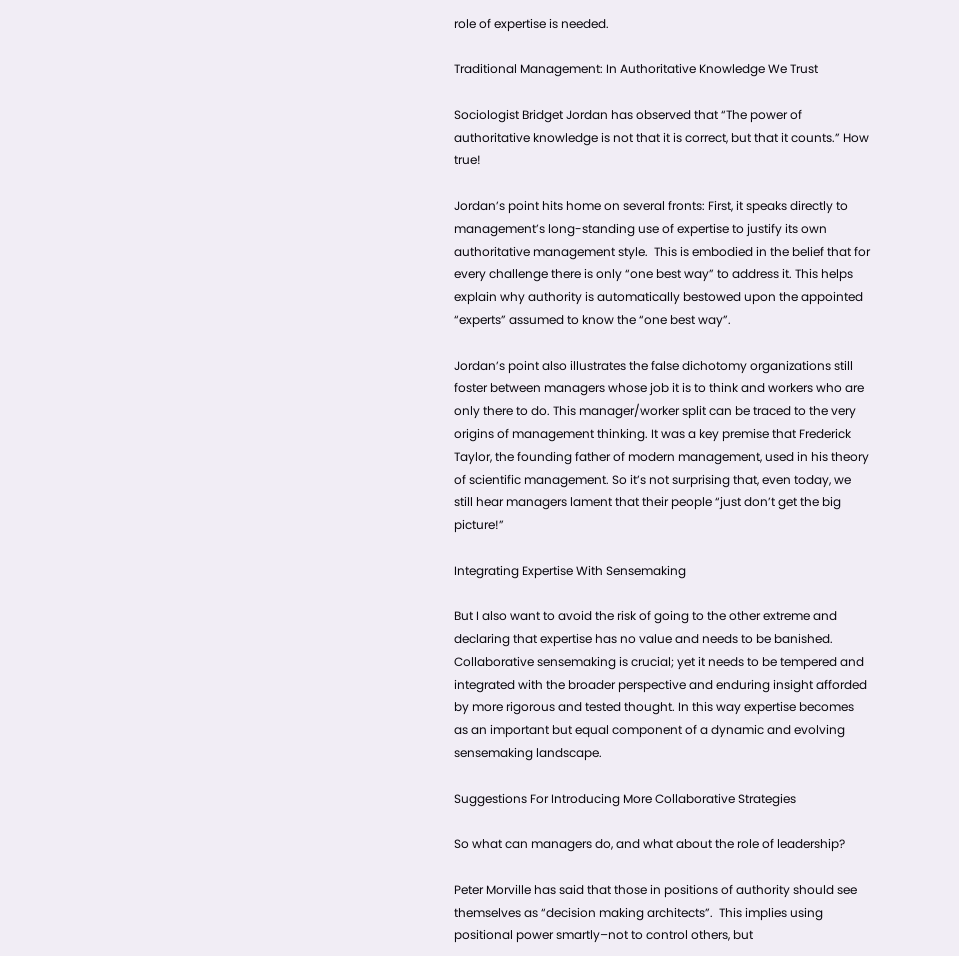role of expertise is needed.

Traditional Management: In Authoritative Knowledge We Trust

Sociologist Bridget Jordan has observed that “The power of authoritative knowledge is not that it is correct, but that it counts.” How true!

Jordan’s point hits home on several fronts: First, it speaks directly to management’s long-standing use of expertise to justify its own authoritative management style.  This is embodied in the belief that for every challenge there is only “one best way” to address it. This helps explain why authority is automatically bestowed upon the appointed “experts” assumed to know the “one best way”.

Jordan’s point also illustrates the false dichotomy organizations still foster between managers whose job it is to think and workers who are only there to do. This manager/worker split can be traced to the very origins of management thinking. It was a key premise that Frederick Taylor, the founding father of modern management, used in his theory of scientific management. So it’s not surprising that, even today, we still hear managers lament that their people “just don’t get the big picture!”

Integrating Expertise With Sensemaking

But I also want to avoid the risk of going to the other extreme and declaring that expertise has no value and needs to be banished. Collaborative sensemaking is crucial; yet it needs to be tempered and integrated with the broader perspective and enduring insight afforded by more rigorous and tested thought. In this way expertise becomes as an important but equal component of a dynamic and evolving sensemaking landscape.

Suggestions For Introducing More Collaborative Strategies

So what can managers do, and what about the role of leadership?

Peter Morville has said that those in positions of authority should see themselves as “decision making architects”.  This implies using positional power smartly–not to control others, but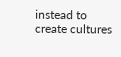instead to create cultures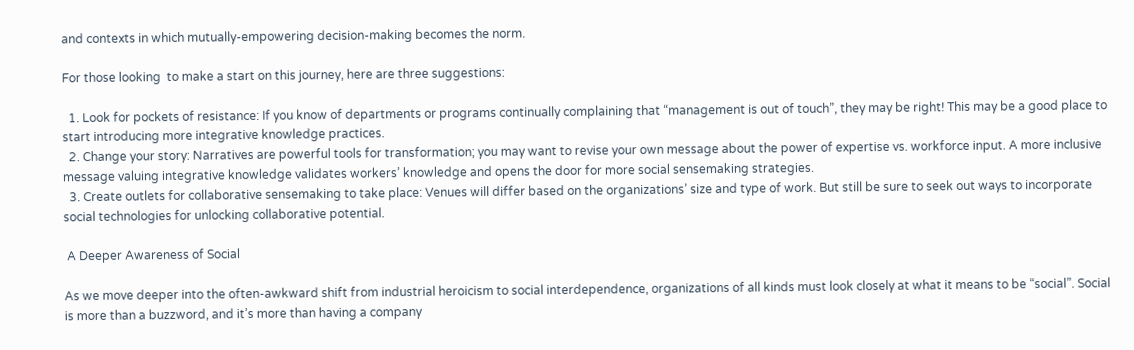and contexts in which mutually-empowering decision-making becomes the norm.

For those looking  to make a start on this journey, here are three suggestions:

  1. Look for pockets of resistance: If you know of departments or programs continually complaining that “management is out of touch”, they may be right! This may be a good place to start introducing more integrative knowledge practices.
  2. Change your story: Narratives are powerful tools for transformation; you may want to revise your own message about the power of expertise vs. workforce input. A more inclusive message valuing integrative knowledge validates workers’ knowledge and opens the door for more social sensemaking strategies.
  3. Create outlets for collaborative sensemaking to take place: Venues will differ based on the organizations’ size and type of work. But still be sure to seek out ways to incorporate social technologies for unlocking collaborative potential.

 A Deeper Awareness of Social

As we move deeper into the often-awkward shift from industrial heroicism to social interdependence, organizations of all kinds must look closely at what it means to be “social”. Social is more than a buzzword, and it’s more than having a company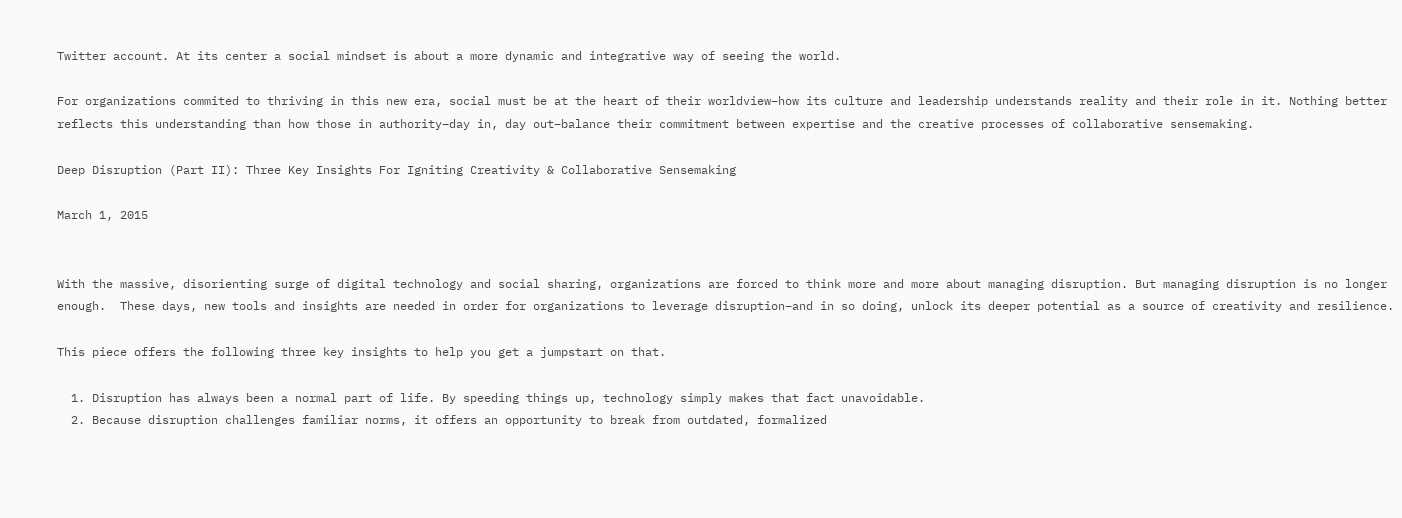Twitter account. At its center a social mindset is about a more dynamic and integrative way of seeing the world.

For organizations commited to thriving in this new era, social must be at the heart of their worldview–how its culture and leadership understands reality and their role in it. Nothing better reflects this understanding than how those in authority–day in, day out–balance their commitment between expertise and the creative processes of collaborative sensemaking.

Deep Disruption (Part II): Three Key Insights For Igniting Creativity & Collaborative Sensemaking

March 1, 2015


With the massive, disorienting surge of digital technology and social sharing, organizations are forced to think more and more about managing disruption. But managing disruption is no longer enough.  These days, new tools and insights are needed in order for organizations to leverage disruption–and in so doing, unlock its deeper potential as a source of creativity and resilience.

This piece offers the following three key insights to help you get a jumpstart on that.

  1. Disruption has always been a normal part of life. By speeding things up, technology simply makes that fact unavoidable.
  2. Because disruption challenges familiar norms, it offers an opportunity to break from outdated, formalized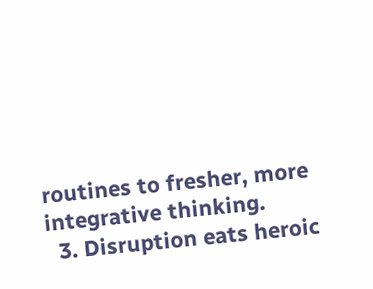routines to fresher, more integrative thinking.
  3. Disruption eats heroic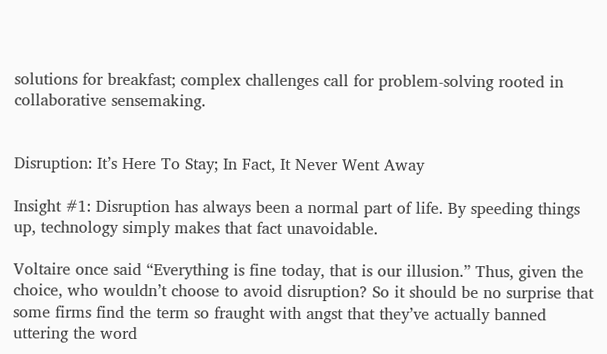solutions for breakfast; complex challenges call for problem-solving rooted in collaborative sensemaking.


Disruption: It’s Here To Stay; In Fact, It Never Went Away

Insight #1: Disruption has always been a normal part of life. By speeding things up, technology simply makes that fact unavoidable.

Voltaire once said “Everything is fine today, that is our illusion.” Thus, given the choice, who wouldn’t choose to avoid disruption? So it should be no surprise that some firms find the term so fraught with angst that they’ve actually banned uttering the word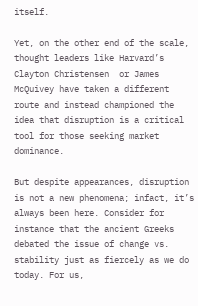itself.

Yet, on the other end of the scale, thought leaders like Harvard’s Clayton Christensen  or James McQuivey have taken a different route and instead championed the idea that disruption is a critical tool for those seeking market dominance.

But despite appearances, disruption is not a new phenomena; infact, it’s always been here. Consider for instance that the ancient Greeks debated the issue of change vs. stability just as fiercely as we do today. For us,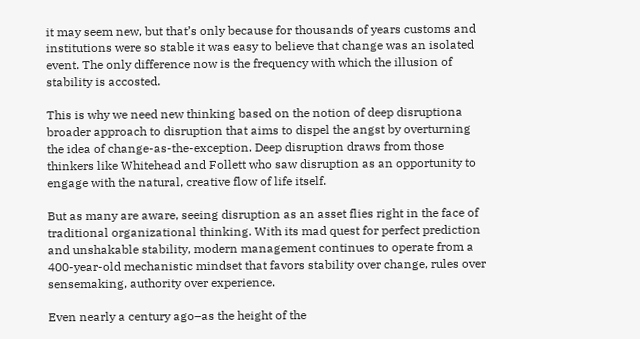it may seem new, but that’s only because for thousands of years customs and institutions were so stable it was easy to believe that change was an isolated event. The only difference now is the frequency with which the illusion of stability is accosted.

This is why we need new thinking based on the notion of deep disruptiona broader approach to disruption that aims to dispel the angst by overturning the idea of change-as-the-exception. Deep disruption draws from those thinkers like Whitehead and Follett who saw disruption as an opportunity to engage with the natural, creative flow of life itself.

But as many are aware, seeing disruption as an asset flies right in the face of traditional organizational thinking. With its mad quest for perfect prediction and unshakable stability, modern management continues to operate from a 400-year-old mechanistic mindset that favors stability over change, rules over sensemaking, authority over experience.

Even nearly a century ago–as the height of the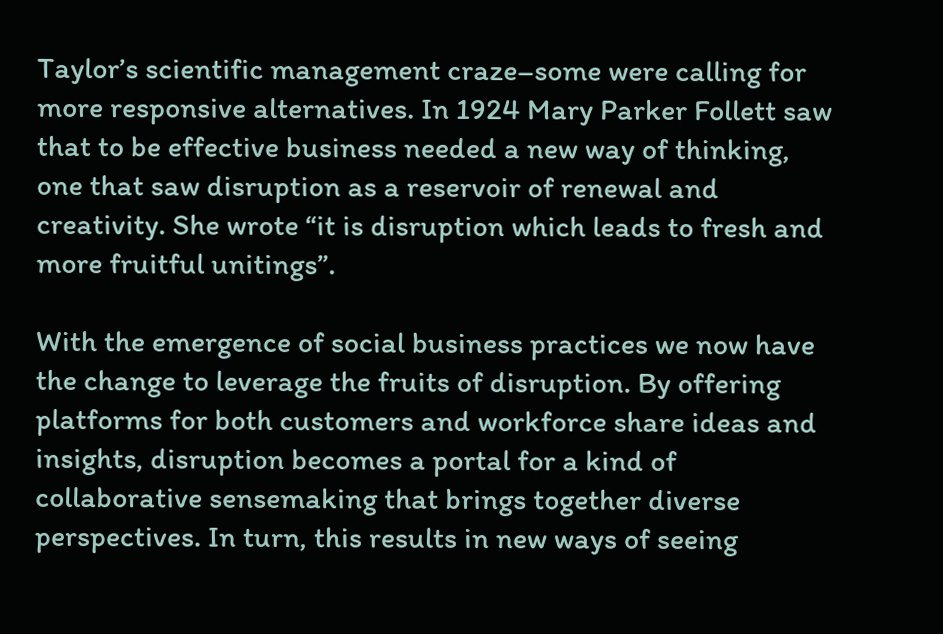Taylor’s scientific management craze–some were calling for more responsive alternatives. In 1924 Mary Parker Follett saw that to be effective business needed a new way of thinking, one that saw disruption as a reservoir of renewal and creativity. She wrote “it is disruption which leads to fresh and more fruitful unitings”.

With the emergence of social business practices we now have the change to leverage the fruits of disruption. By offering platforms for both customers and workforce share ideas and insights, disruption becomes a portal for a kind of collaborative sensemaking that brings together diverse perspectives. In turn, this results in new ways of seeing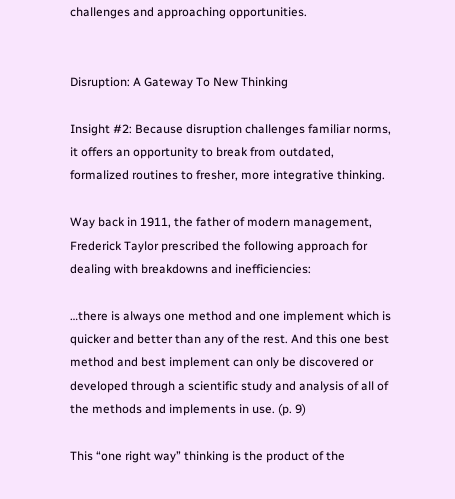challenges and approaching opportunities.


Disruption: A Gateway To New Thinking

Insight #2: Because disruption challenges familiar norms, it offers an opportunity to break from outdated, formalized routines to fresher, more integrative thinking.

Way back in 1911, the father of modern management, Frederick Taylor prescribed the following approach for dealing with breakdowns and inefficiencies:

…there is always one method and one implement which is quicker and better than any of the rest. And this one best method and best implement can only be discovered or developed through a scientific study and analysis of all of the methods and implements in use. (p. 9)

This “one right way” thinking is the product of the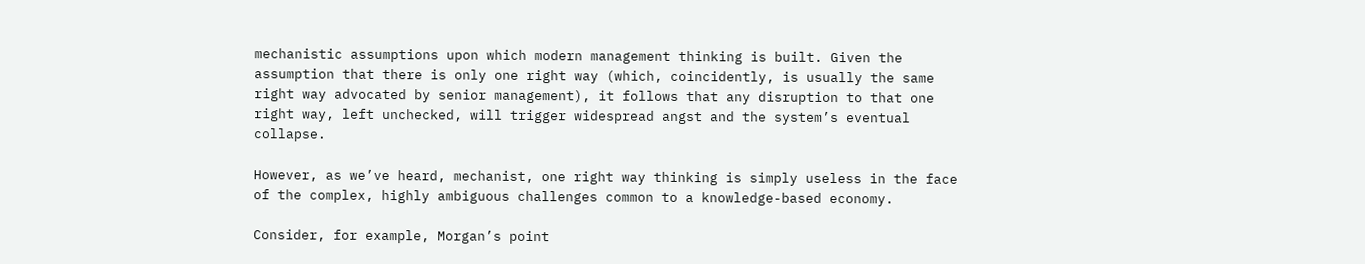mechanistic assumptions upon which modern management thinking is built. Given the assumption that there is only one right way (which, coincidently, is usually the same right way advocated by senior management), it follows that any disruption to that one right way, left unchecked, will trigger widespread angst and the system’s eventual collapse.

However, as we’ve heard, mechanist, one right way thinking is simply useless in the face of the complex, highly ambiguous challenges common to a knowledge-based economy.

Consider, for example, Morgan’s point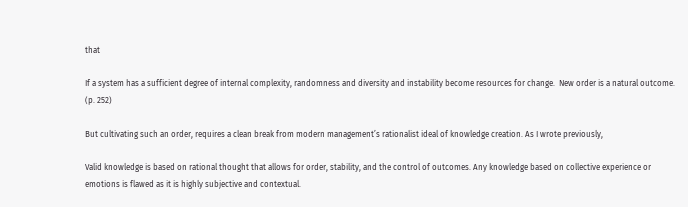that

If a system has a sufficient degree of internal complexity, randomness and diversity and instability become resources for change.  New order is a natural outcome. (p. 252)

But cultivating such an order, requires a clean break from modern management’s rationalist ideal of knowledge creation. As I wrote previously,

Valid knowledge is based on rational thought that allows for order, stability, and the control of outcomes. Any knowledge based on collective experience or emotions is flawed as it is highly subjective and contextual.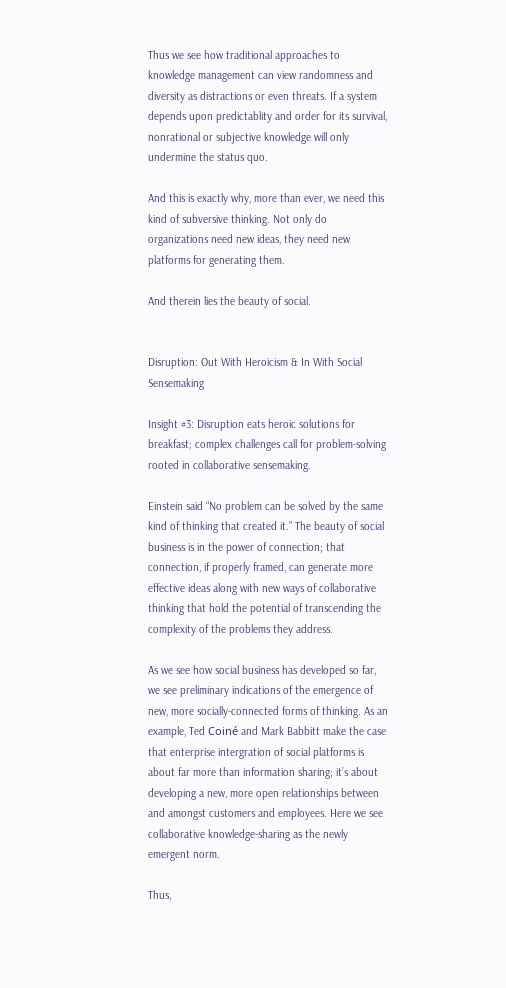Thus we see how traditional approaches to knowledge management can view randomness and diversity as distractions or even threats. If a system depends upon predictablity and order for its survival, nonrational or subjective knowledge will only undermine the status quo.

And this is exactly why, more than ever, we need this kind of subversive thinking. Not only do organizations need new ideas, they need new platforms for generating them.

And therein lies the beauty of social.


Disruption: Out With Heroicism & In With Social Sensemaking

Insight #3: Disruption eats heroic solutions for breakfast; complex challenges call for problem-solving rooted in collaborative sensemaking.

Einstein said “No problem can be solved by the same kind of thinking that created it.” The beauty of social business is in the power of connection; that connection, if properly framed, can generate more effective ideas along with new ways of collaborative thinking that hold the potential of transcending the complexity of the problems they address.

As we see how social business has developed so far, we see preliminary indications of the emergence of new, more socially-connected forms of thinking. As an example, Ted Coiné and Mark Babbitt make the case that enterprise intergration of social platforms is about far more than information sharing; it’s about developing a new, more open relationships between and amongst customers and employees. Here we see collaborative knowledge-sharing as the newly emergent norm.

Thus,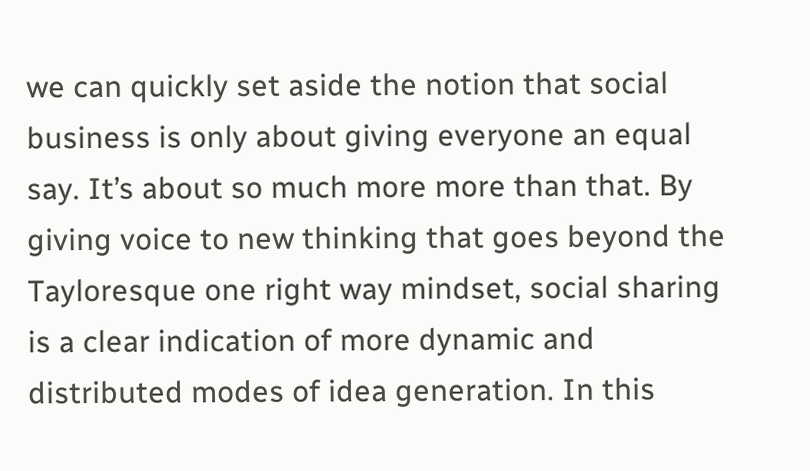we can quickly set aside the notion that social business is only about giving everyone an equal say. It’s about so much more more than that. By giving voice to new thinking that goes beyond the Tayloresque one right way mindset, social sharing is a clear indication of more dynamic and distributed modes of idea generation. In this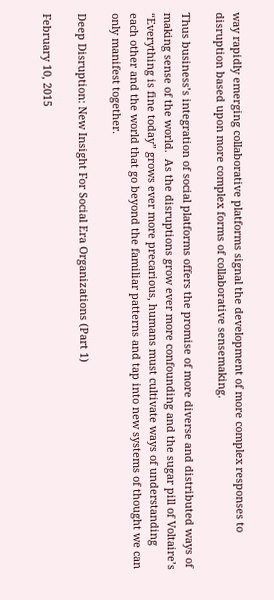way rapidly emerging collaborative platforms signal the development of more complex responses to disruption based upon more complex forms of collaborative sensemaking.

Thus business’s integration of social platforms offers the promise of more diverse and distributed ways of making sense of the world.  As the disruptions grow ever more confounding and the sugar pill of Voltaire’s “Everything is fine today” grows ever more precarious, humans must cultivate ways of understanding each other and the world that go beyond the familiar patterns and tap into new systems of thought we can only manifest together.

Deep Disruption: New Insight For Social Era Organizations (Part 1)

February 10, 2015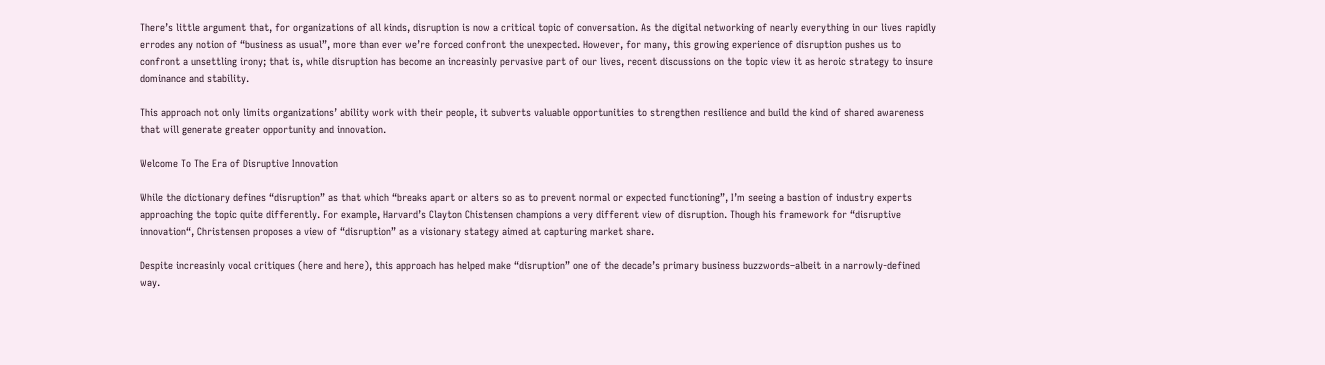There’s little argument that, for organizations of all kinds, disruption is now a critical topic of conversation. As the digital networking of nearly everything in our lives rapidly errodes any notion of “business as usual”, more than ever we’re forced confront the unexpected. However, for many, this growing experience of disruption pushes us to confront a unsettling irony; that is, while disruption has become an increasinly pervasive part of our lives, recent discussions on the topic view it as heroic strategy to insure dominance and stability.

This approach not only limits organizations’ ability work with their people, it subverts valuable opportunities to strengthen resilience and build the kind of shared awareness that will generate greater opportunity and innovation.

Welcome To The Era of Disruptive Innovation

While the dictionary defines “disruption” as that which “breaks apart or alters so as to prevent normal or expected functioning”, I’m seeing a bastion of industry experts approaching the topic quite differently. For example, Harvard’s Clayton Chistensen champions a very different view of disruption. Though his framework for “disruptive innovation“, Christensen proposes a view of “disruption” as a visionary stategy aimed at capturing market share.

Despite increasinly vocal critiques (here and here), this approach has helped make “disruption” one of the decade’s primary business buzzwords–albeit in a narrowly-defined way.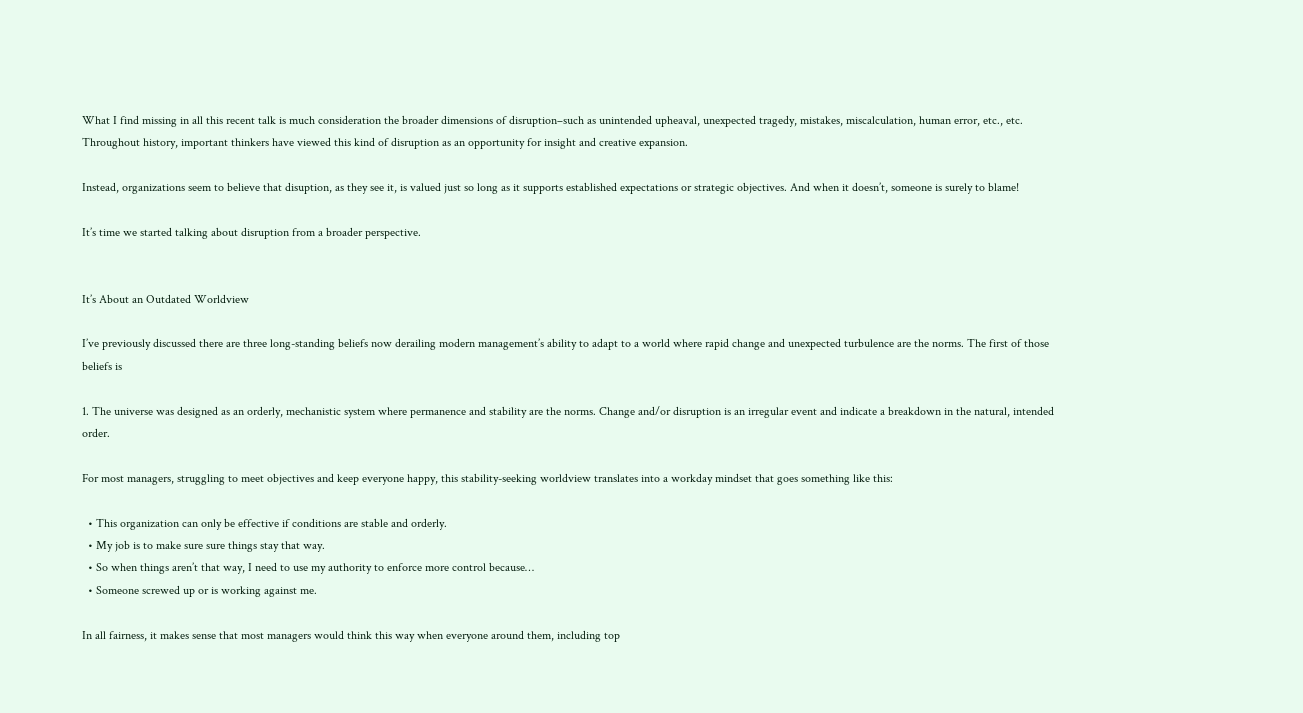What I find missing in all this recent talk is much consideration the broader dimensions of disruption–such as unintended upheaval, unexpected tragedy, mistakes, miscalculation, human error, etc., etc. Throughout history, important thinkers have viewed this kind of disruption as an opportunity for insight and creative expansion.

Instead, organizations seem to believe that disuption, as they see it, is valued just so long as it supports established expectations or strategic objectives. And when it doesn’t, someone is surely to blame!

It’s time we started talking about disruption from a broader perspective.


It’s About an Outdated Worldview

I’ve previously discussed there are three long-standing beliefs now derailing modern management’s ability to adapt to a world where rapid change and unexpected turbulence are the norms. The first of those beliefs is

1. The universe was designed as an orderly, mechanistic system where permanence and stability are the norms. Change and/or disruption is an irregular event and indicate a breakdown in the natural, intended order.

For most managers, struggling to meet objectives and keep everyone happy, this stability-seeking worldview translates into a workday mindset that goes something like this:

  • This organization can only be effective if conditions are stable and orderly.
  • My job is to make sure sure things stay that way.
  • So when things aren’t that way, I need to use my authority to enforce more control because…
  • Someone screwed up or is working against me.

In all fairness, it makes sense that most managers would think this way when everyone around them, including top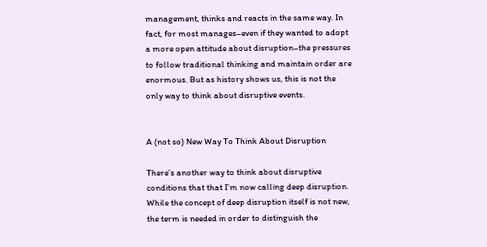management, thinks and reacts in the same way. In fact, for most manages–even if they wanted to adopt a more open attitude about disruption–the pressures to follow traditional thinking and maintain order are enormous. But as history shows us, this is not the only way to think about disruptive events.


A (not so) New Way To Think About Disruption

There’s another way to think about disruptive conditions that that I’m now calling deep disruption. While the concept of deep disruption itself is not new, the term is needed in order to distinguish the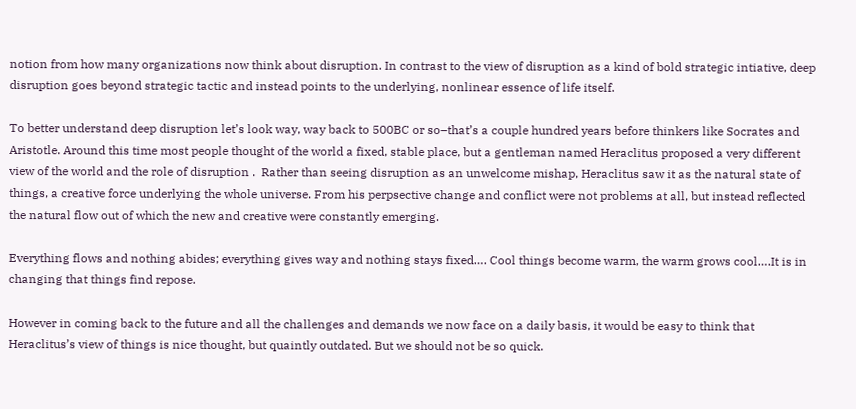notion from how many organizations now think about disruption. In contrast to the view of disruption as a kind of bold strategic intiative, deep disruption goes beyond strategic tactic and instead points to the underlying, nonlinear essence of life itself.

To better understand deep disruption let’s look way, way back to 500BC or so–that’s a couple hundred years before thinkers like Socrates and Aristotle. Around this time most people thought of the world a fixed, stable place, but a gentleman named Heraclitus proposed a very different view of the world and the role of disruption .  Rather than seeing disruption as an unwelcome mishap, Heraclitus saw it as the natural state of things, a creative force underlying the whole universe. From his perpsective change and conflict were not problems at all, but instead reflected the natural flow out of which the new and creative were constantly emerging.

Everything flows and nothing abides; everything gives way and nothing stays fixed…. Cool things become warm, the warm grows cool….It is in changing that things find repose.

However in coming back to the future and all the challenges and demands we now face on a daily basis, it would be easy to think that Heraclitus’s view of things is nice thought, but quaintly outdated. But we should not be so quick.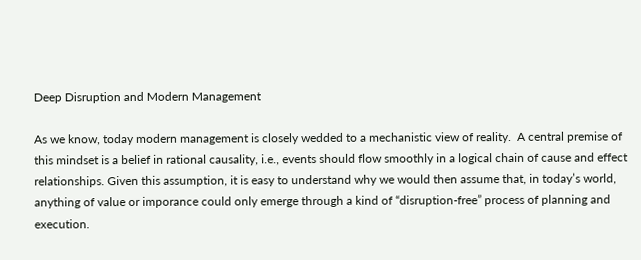Deep Disruption and Modern Management

As we know, today modern management is closely wedded to a mechanistic view of reality.  A central premise of this mindset is a belief in rational causality, i.e., events should flow smoothly in a logical chain of cause and effect relationships. Given this assumption, it is easy to understand why we would then assume that, in today’s world, anything of value or imporance could only emerge through a kind of “disruption-free” process of planning and execution.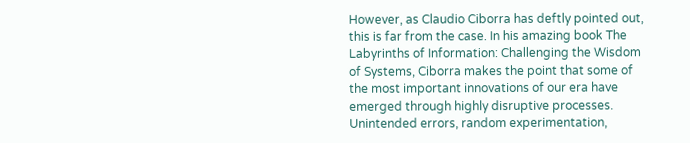However, as Claudio Ciborra has deftly pointed out, this is far from the case. In his amazing book The Labyrinths of Information: Challenging the Wisdom of Systems, Ciborra makes the point that some of the most important innovations of our era have emerged through highly disruptive processes. Unintended errors, random experimentation,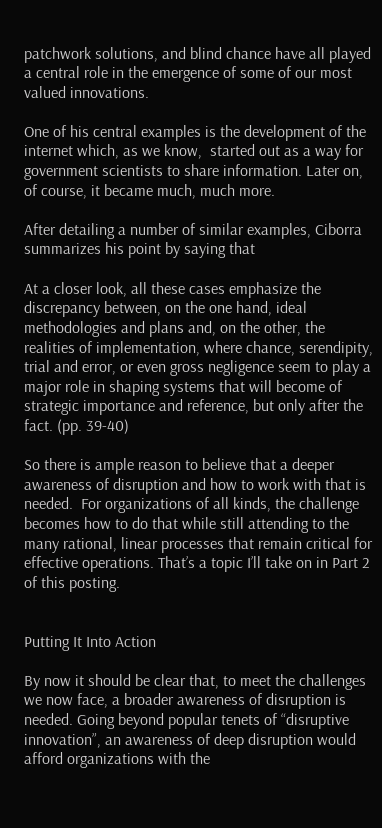patchwork solutions, and blind chance have all played a central role in the emergence of some of our most valued innovations.

One of his central examples is the development of the internet which, as we know,  started out as a way for government scientists to share information. Later on, of course, it became much, much more.

After detailing a number of similar examples, Ciborra summarizes his point by saying that

At a closer look, all these cases emphasize the discrepancy between, on the one hand, ideal methodologies and plans and, on the other, the realities of implementation, where chance, serendipity, trial and error, or even gross negligence seem to play a major role in shaping systems that will become of strategic importance and reference, but only after the fact. (pp. 39-40)

So there is ample reason to believe that a deeper awareness of disruption and how to work with that is needed.  For organizations of all kinds, the challenge becomes how to do that while still attending to the many rational, linear processes that remain critical for effective operations. That’s a topic I’ll take on in Part 2 of this posting.


Putting It Into Action

By now it should be clear that, to meet the challenges we now face, a broader awareness of disruption is needed. Going beyond popular tenets of “disruptive innovation”, an awareness of deep disruption would afford organizations with the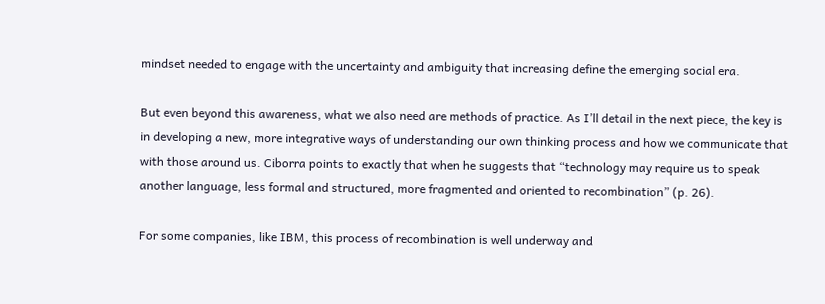mindset needed to engage with the uncertainty and ambiguity that increasing define the emerging social era.

But even beyond this awareness, what we also need are methods of practice. As I’ll detail in the next piece, the key is in developing a new, more integrative ways of understanding our own thinking process and how we communicate that with those around us. Ciborra points to exactly that when he suggests that “technology may require us to speak another language, less formal and structured, more fragmented and oriented to recombination” (p. 26).

For some companies, like IBM, this process of recombination is well underway and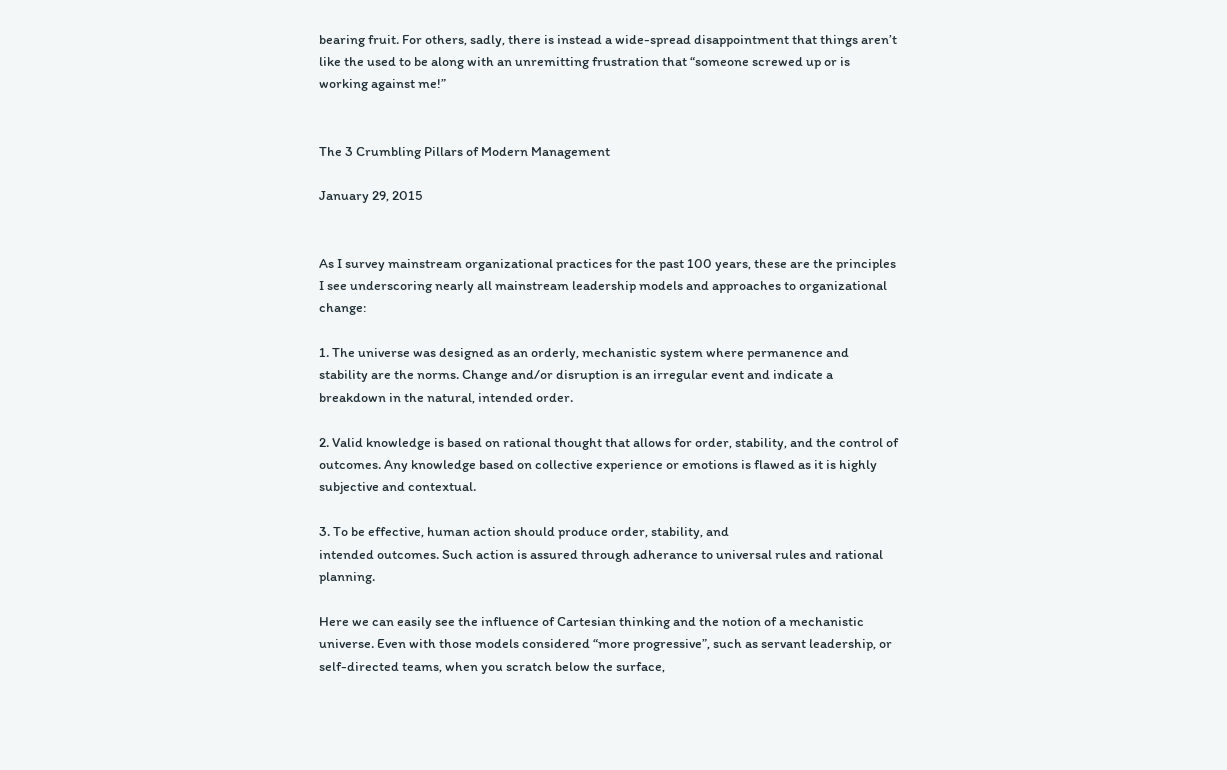bearing fruit. For others, sadly, there is instead a wide-spread disappointment that things aren’t like the used to be along with an unremitting frustration that “someone screwed up or is working against me!”


The 3 Crumbling Pillars of Modern Management

January 29, 2015


As I survey mainstream organizational practices for the past 100 years, these are the principles I see underscoring nearly all mainstream leadership models and approaches to organizational change:

1. The universe was designed as an orderly, mechanistic system where permanence and stability are the norms. Change and/or disruption is an irregular event and indicate a breakdown in the natural, intended order.

2. Valid knowledge is based on rational thought that allows for order, stability, and the control of outcomes. Any knowledge based on collective experience or emotions is flawed as it is highly subjective and contextual.

3. To be effective, human action should produce order, stability, and
intended outcomes. Such action is assured through adherance to universal rules and rational planning.

Here we can easily see the influence of Cartesian thinking and the notion of a mechanistic universe. Even with those models considered “more progressive”, such as servant leadership, or self-directed teams, when you scratch below the surface,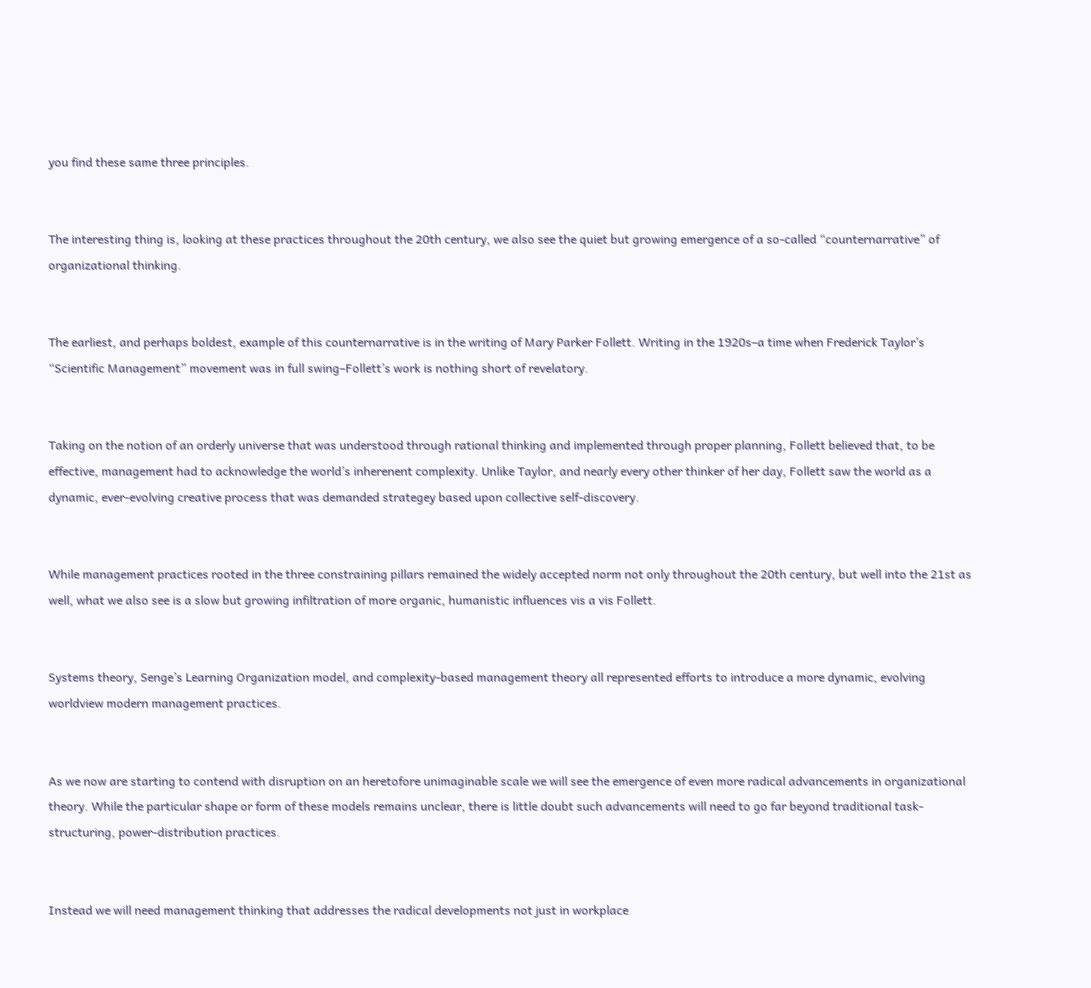you find these same three principles.


The interesting thing is, looking at these practices throughout the 20th century, we also see the quiet but growing emergence of a so-called “counternarrative” of organizational thinking.


The earliest, and perhaps boldest, example of this counternarrative is in the writing of Mary Parker Follett. Writing in the 1920s–a time when Frederick Taylor’s “Scientific Management” movement was in full swing–Follett’s work is nothing short of revelatory.


Taking on the notion of an orderly universe that was understood through rational thinking and implemented through proper planning, Follett believed that, to be effective, management had to acknowledge the world’s inherenent complexity. Unlike Taylor, and nearly every other thinker of her day, Follett saw the world as a dynamic, ever-evolving creative process that was demanded strategey based upon collective self-discovery.


While management practices rooted in the three constraining pillars remained the widely accepted norm not only throughout the 20th century, but well into the 21st as well, what we also see is a slow but growing infiltration of more organic, humanistic influences vis a vis Follett.


Systems theory, Senge’s Learning Organization model, and complexity-based management theory all represented efforts to introduce a more dynamic, evolving worldview modern management practices.


As we now are starting to contend with disruption on an heretofore unimaginable scale we will see the emergence of even more radical advancements in organizational theory. While the particular shape or form of these models remains unclear, there is little doubt such advancements will need to go far beyond traditional task-structuring, power-distribution practices.


Instead we will need management thinking that addresses the radical developments not just in workplace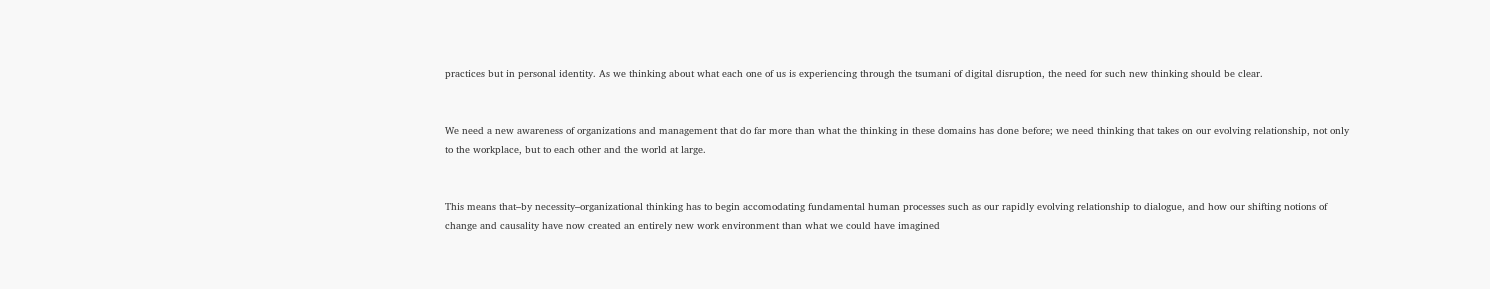practices but in personal identity. As we thinking about what each one of us is experiencing through the tsumani of digital disruption, the need for such new thinking should be clear.


We need a new awareness of organizations and management that do far more than what the thinking in these domains has done before; we need thinking that takes on our evolving relationship, not only to the workplace, but to each other and the world at large.


This means that–by necessity–organizational thinking has to begin accomodating fundamental human processes such as our rapidly evolving relationship to dialogue, and how our shifting notions of change and causality have now created an entirely new work environment than what we could have imagined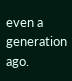even a generation ago.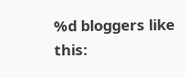%d bloggers like this: